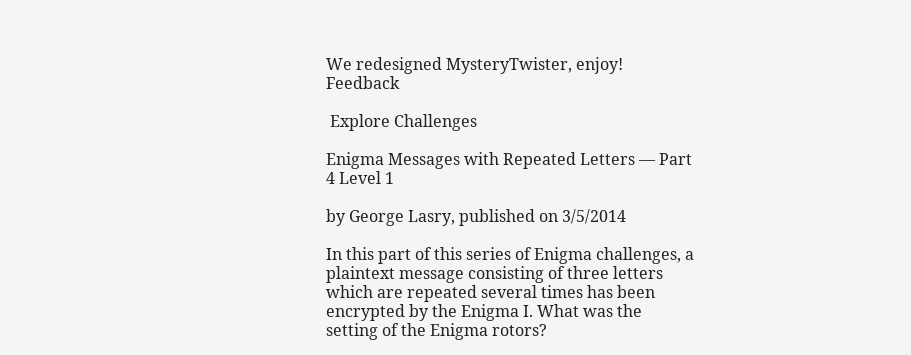We redesigned MysteryTwister, enjoy! Feedback

 Explore Challenges

Enigma Messages with Repeated Letters — Part 4 Level 1

by George Lasry, published on 3/5/2014

In this part of this series of Enigma challenges, a plaintext message consisting of three letters which are repeated several times has been encrypted by the Enigma I. What was the setting of the Enigma rotors?